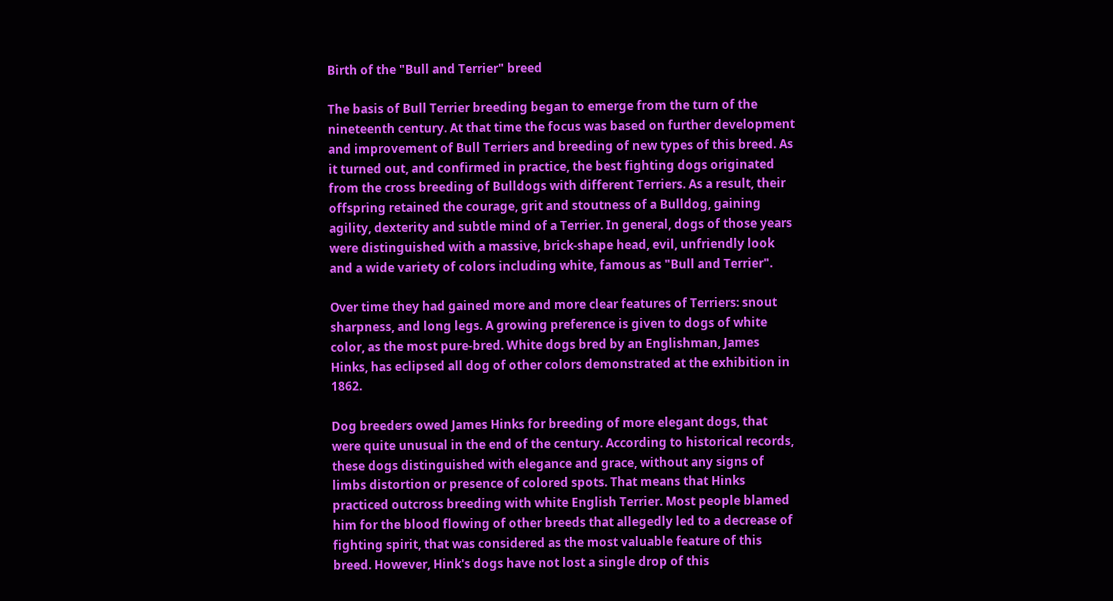Birth of the "Bull and Terrier" breed

The basis of Bull Terrier breeding began to emerge from the turn of the nineteenth century. At that time the focus was based on further development and improvement of Bull Terriers and breeding of new types of this breed. As it turned out, and confirmed in practice, the best fighting dogs originated from the cross breeding of Bulldogs with different Terriers. As a result, their offspring retained the courage, grit and stoutness of a Bulldog, gaining agility, dexterity and subtle mind of a Terrier. In general, dogs of those years were distinguished with a massive, brick-shape head, evil, unfriendly look and a wide variety of colors including white, famous as "Bull and Terrier".

Over time they had gained more and more clear features of Terriers: snout sharpness, and long legs. A growing preference is given to dogs of white color, as the most pure-bred. White dogs bred by an Englishman, James Hinks, has eclipsed all dog of other colors demonstrated at the exhibition in 1862.

Dog breeders owed James Hinks for breeding of more elegant dogs, that were quite unusual in the end of the century. According to historical records, these dogs distinguished with elegance and grace, without any signs of limbs distortion or presence of colored spots. That means that Hinks practiced outcross breeding with white English Terrier. Most people blamed him for the blood flowing of other breeds that allegedly led to a decrease of fighting spirit, that was considered as the most valuable feature of this breed. However, Hink's dogs have not lost a single drop of this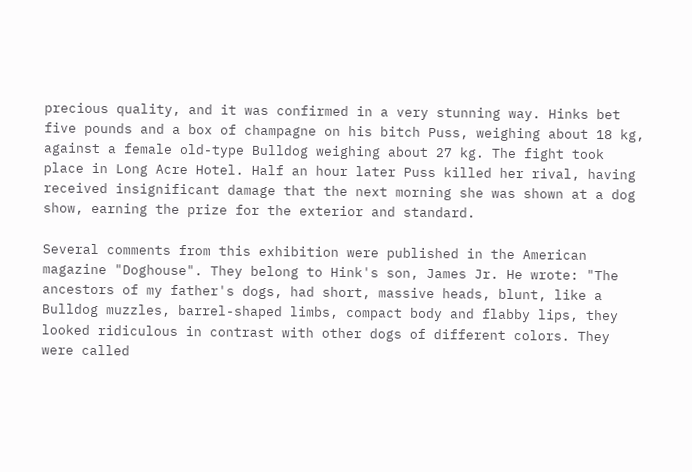precious quality, and it was confirmed in a very stunning way. Hinks bet five pounds and a box of champagne on his bitch Puss, weighing about 18 kg, against a female old-type Bulldog weighing about 27 kg. The fight took place in Long Acre Hotel. Half an hour later Puss killed her rival, having received insignificant damage that the next morning she was shown at a dog show, earning the prize for the exterior and standard.

Several comments from this exhibition were published in the American magazine "Doghouse". They belong to Hink's son, James Jr. He wrote: "The ancestors of my father's dogs, had short, massive heads, blunt, like a Bulldog muzzles, barrel-shaped limbs, compact body and flabby lips, they looked ridiculous in contrast with other dogs of different colors. They were called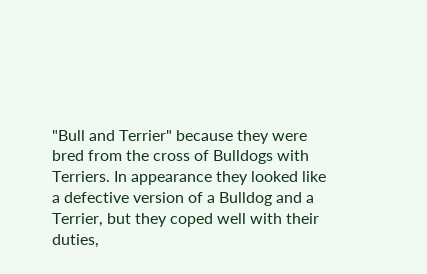"Bull and Terrier" because they were bred from the cross of Bulldogs with Terriers. In appearance they looked like a defective version of a Bulldog and a Terrier, but they coped well with their duties,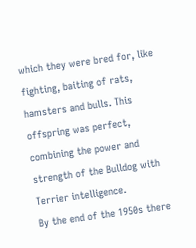which they were bred for, like fighting, baiting of rats, hamsters and bulls. This offspring was perfect, combining the power and strength of the Bulldog with Terrier intelligence.
By the end of the 1950s there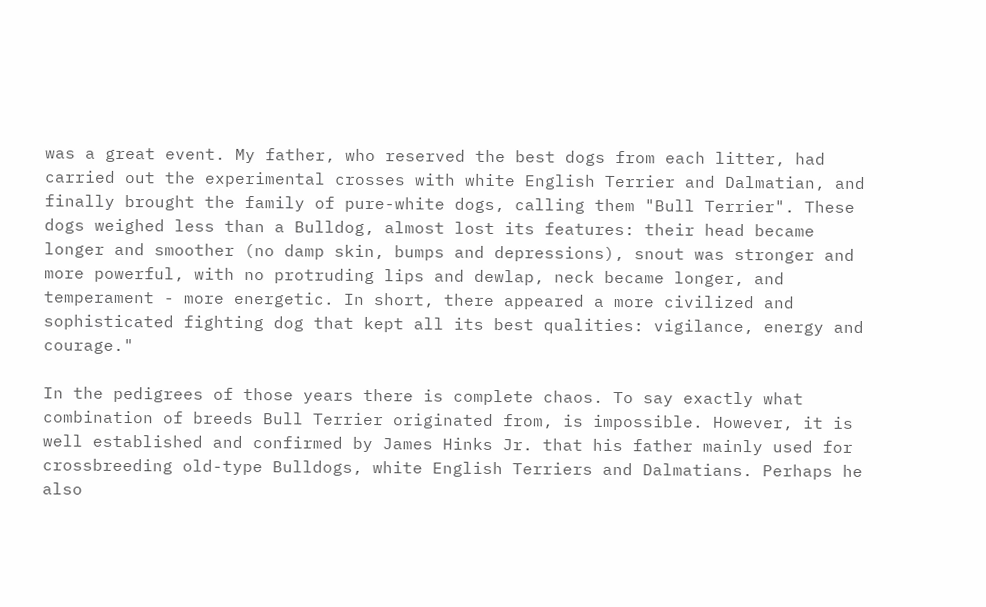was a great event. My father, who reserved the best dogs from each litter, had carried out the experimental crosses with white English Terrier and Dalmatian, and finally brought the family of pure-white dogs, calling them "Bull Terrier". These dogs weighed less than a Bulldog, almost lost its features: their head became longer and smoother (no damp skin, bumps and depressions), snout was stronger and more powerful, with no protruding lips and dewlap, neck became longer, and temperament - more energetic. In short, there appeared a more civilized and sophisticated fighting dog that kept all its best qualities: vigilance, energy and courage."

In the pedigrees of those years there is complete chaos. To say exactly what combination of breeds Bull Terrier originated from, is impossible. However, it is well established and confirmed by James Hinks Jr. that his father mainly used for crossbreeding old-type Bulldogs, white English Terriers and Dalmatians. Perhaps he also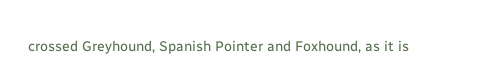crossed Greyhound, Spanish Pointer and Foxhound, as it is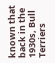known that back in the 1930s, Bull Terriers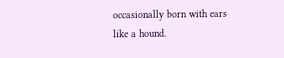occasionally born with ears like a hound.